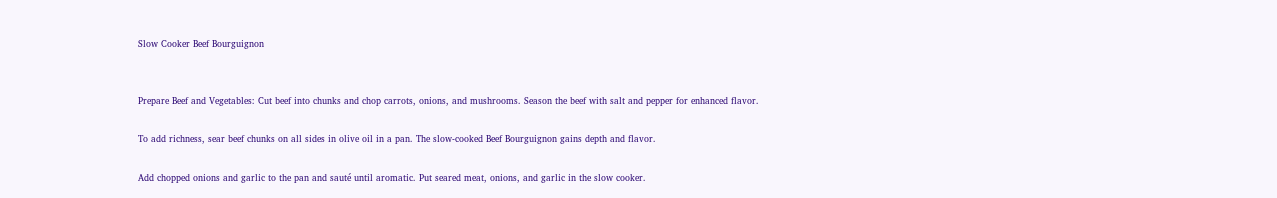Slow Cooker Beef Bourguignon


Prepare Beef and Vegetables: Cut beef into chunks and chop carrots, onions, and mushrooms. Season the beef with salt and pepper for enhanced flavor.

To add richness, sear beef chunks on all sides in olive oil in a pan. The slow-cooked Beef Bourguignon gains depth and flavor.

Add chopped onions and garlic to the pan and sauté until aromatic. Put seared meat, onions, and garlic in the slow cooker.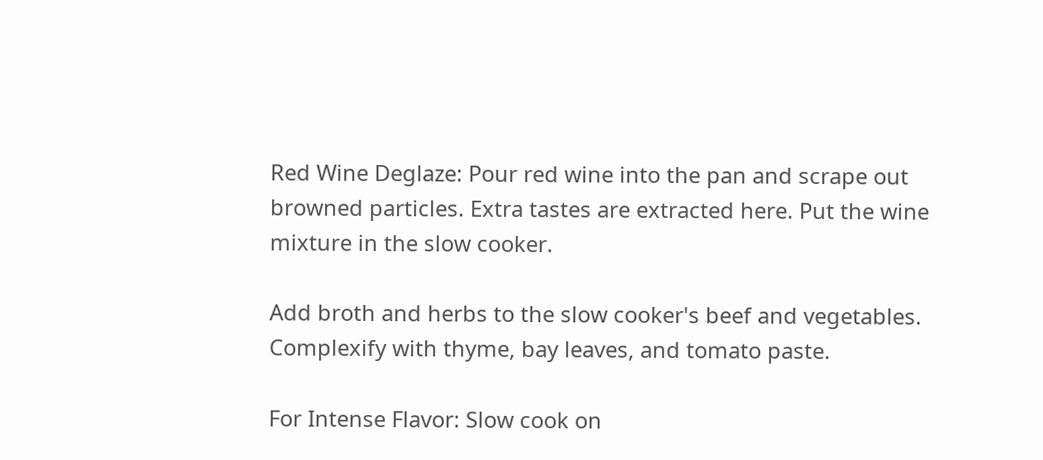Red Wine Deglaze: Pour red wine into the pan and scrape out browned particles. Extra tastes are extracted here. Put the wine mixture in the slow cooker.

Add broth and herbs to the slow cooker's beef and vegetables. Complexify with thyme, bay leaves, and tomato paste.

For Intense Flavor: Slow cook on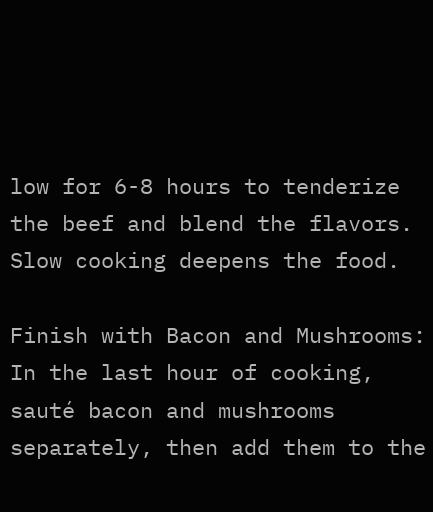low for 6-8 hours to tenderize the beef and blend the flavors. Slow cooking deepens the food.

Finish with Bacon and Mushrooms: In the last hour of cooking, sauté bacon and mushrooms separately, then add them to the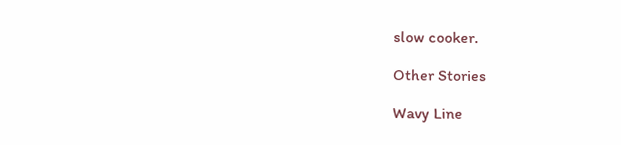slow cooker.

Other Stories

Wavy Line